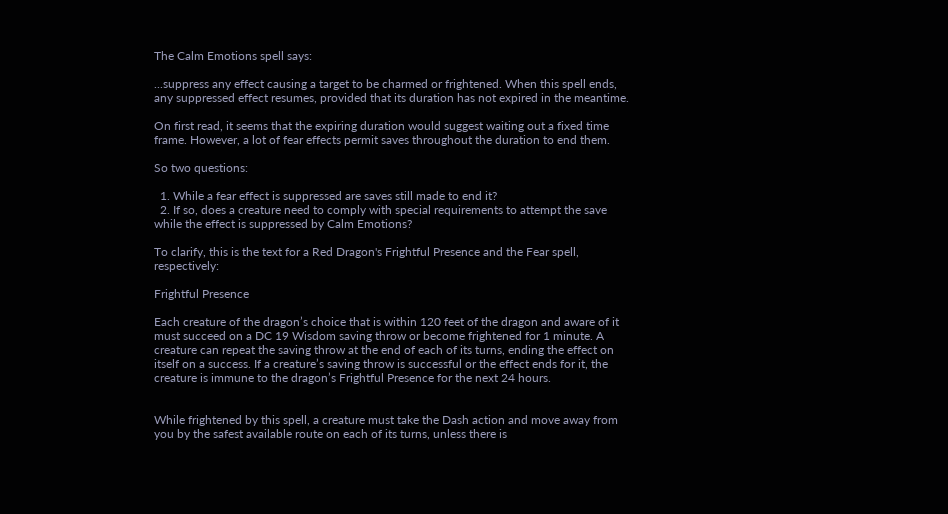The Calm Emotions spell says:

...suppress any effect causing a target to be charmed or frightened. When this spell ends, any suppressed effect resumes, provided that its duration has not expired in the meantime.

On first read, it seems that the expiring duration would suggest waiting out a fixed time frame. However, a lot of fear effects permit saves throughout the duration to end them.

So two questions:

  1. While a fear effect is suppressed are saves still made to end it?
  2. If so, does a creature need to comply with special requirements to attempt the save while the effect is suppressed by Calm Emotions?

To clarify, this is the text for a Red Dragon's Frightful Presence and the Fear spell, respectively:

Frightful Presence

Each creature of the dragon’s choice that is within 120 feet of the dragon and aware of it must succeed on a DC 19 Wisdom saving throw or become frightened for 1 minute. A creature can repeat the saving throw at the end of each of its turns, ending the effect on itself on a success. If a creature’s saving throw is successful or the effect ends for it, the creature is immune to the dragon’s Frightful Presence for the next 24 hours.


While frightened by this spell, a creature must take the Dash action and move away from you by the safest available route on each of its turns, unless there is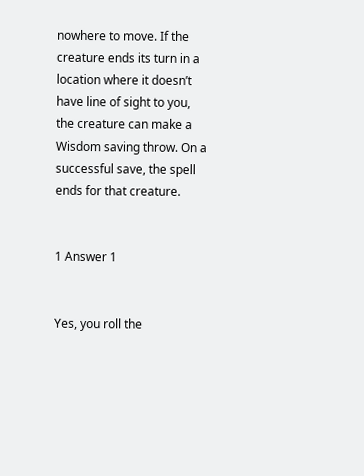nowhere to move. If the creature ends its turn in a location where it doesn’t have line of sight to you, the creature can make a Wisdom saving throw. On a successful save, the spell ends for that creature.


1 Answer 1


Yes, you roll the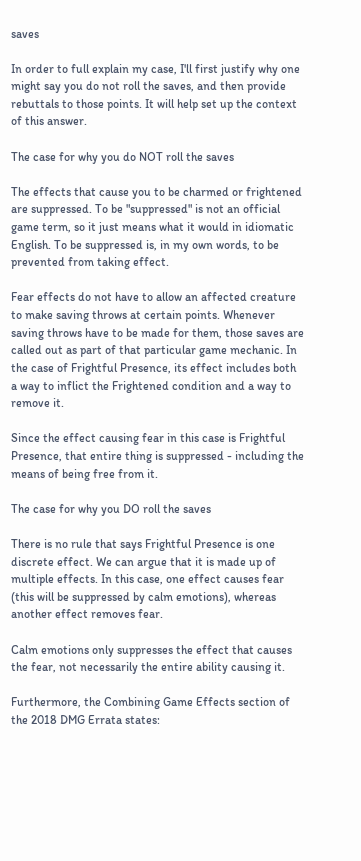saves

In order to full explain my case, I'll first justify why one might say you do not roll the saves, and then provide rebuttals to those points. It will help set up the context of this answer.

The case for why you do NOT roll the saves

The effects that cause you to be charmed or frightened are suppressed. To be "suppressed" is not an official game term, so it just means what it would in idiomatic English. To be suppressed is, in my own words, to be prevented from taking effect.

Fear effects do not have to allow an affected creature to make saving throws at certain points. Whenever saving throws have to be made for them, those saves are called out as part of that particular game mechanic. In the case of Frightful Presence, its effect includes both a way to inflict the Frightened condition and a way to remove it.

Since the effect causing fear in this case is Frightful Presence, that entire thing is suppressed - including the means of being free from it.

The case for why you DO roll the saves

There is no rule that says Frightful Presence is one discrete effect. We can argue that it is made up of multiple effects. In this case, one effect causes fear (this will be suppressed by calm emotions), whereas another effect removes fear.

Calm emotions only suppresses the effect that causes the fear, not necessarily the entire ability causing it.

Furthermore, the Combining Game Effects section of the 2018 DMG Errata states: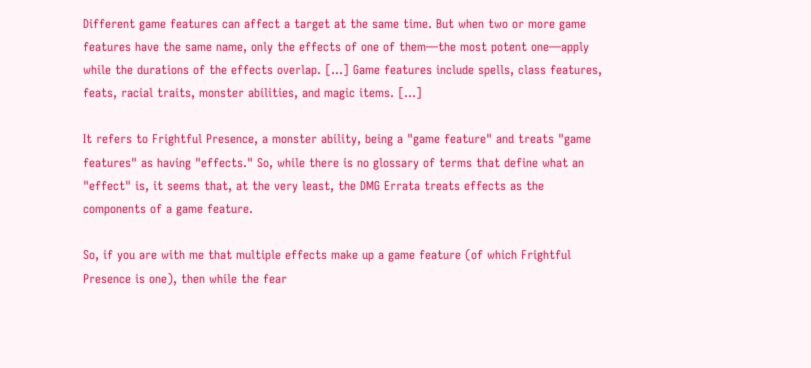Different game features can affect a target at the same time. But when two or more game features have the same name, only the effects of one of them—the most potent one—apply while the durations of the effects overlap. [...] Game features include spells, class features, feats, racial traits, monster abilities, and magic items. [...]

It refers to Frightful Presence, a monster ability, being a "game feature" and treats "game features" as having "effects." So, while there is no glossary of terms that define what an "effect" is, it seems that, at the very least, the DMG Errata treats effects as the components of a game feature.

So, if you are with me that multiple effects make up a game feature (of which Frightful Presence is one), then while the fear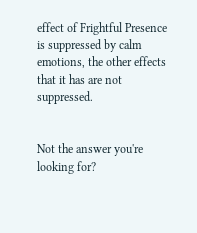effect of Frightful Presence is suppressed by calm emotions, the other effects that it has are not suppressed.


Not the answer you're looking for?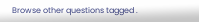Browse other questions tagged .